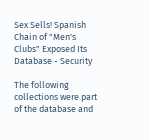Sex Sells! Spanish Chain of "Men's Clubs" Exposed Its Database - Security

The following collections were part of the database and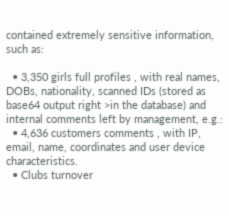contained extremely sensitive information, such as:

  • 3,350 girls full profiles , with real names, DOBs, nationality, scanned IDs (stored as base64 output right >in the database) and internal comments left by management, e.g.:
  • 4,636 customers comments , with IP, email, name, coordinates and user device characteristics.
  • Clubs turnover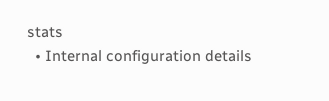stats
  • Internal configuration details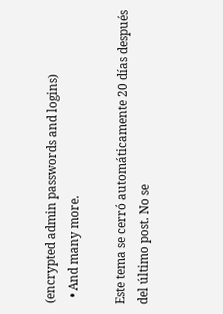(encrypted admin passwords and logins)
  • And many more.

Este tema se cerró automáticamente 20 días después del último post. No se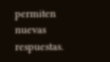permiten nuevas respuestas.